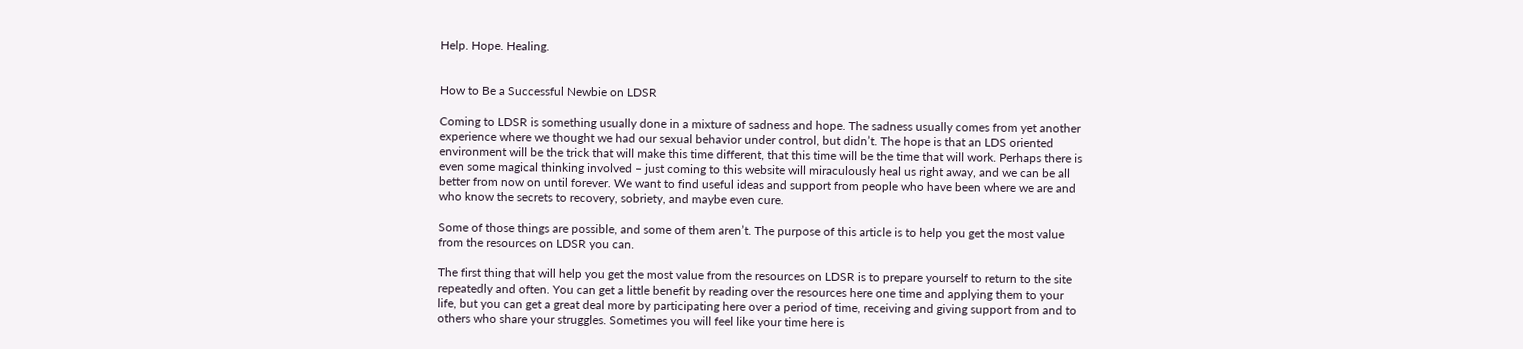Help. Hope. Healing.


How to Be a Successful Newbie on LDSR

Coming to LDSR is something usually done in a mixture of sadness and hope. The sadness usually comes from yet another experience where we thought we had our sexual behavior under control, but didn’t. The hope is that an LDS oriented environment will be the trick that will make this time different, that this time will be the time that will work. Perhaps there is even some magical thinking involved – just coming to this website will miraculously heal us right away, and we can be all better from now on until forever. We want to find useful ideas and support from people who have been where we are and who know the secrets to recovery, sobriety, and maybe even cure.

Some of those things are possible, and some of them aren’t. The purpose of this article is to help you get the most value from the resources on LDSR you can.

The first thing that will help you get the most value from the resources on LDSR is to prepare yourself to return to the site repeatedly and often. You can get a little benefit by reading over the resources here one time and applying them to your life, but you can get a great deal more by participating here over a period of time, receiving and giving support from and to others who share your struggles. Sometimes you will feel like your time here is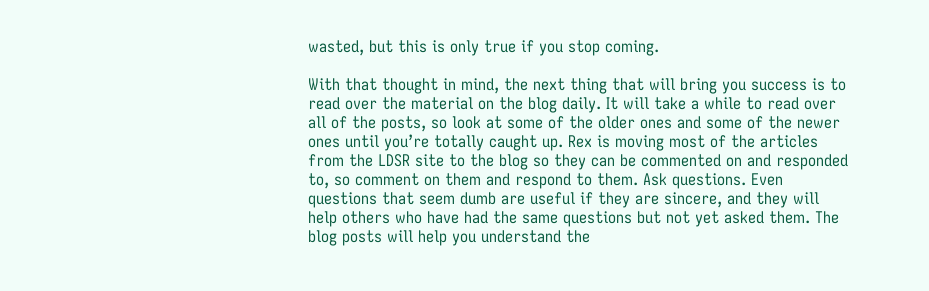wasted, but this is only true if you stop coming.

With that thought in mind, the next thing that will bring you success is to read over the material on the blog daily. It will take a while to read over all of the posts, so look at some of the older ones and some of the newer ones until you’re totally caught up. Rex is moving most of the articles from the LDSR site to the blog so they can be commented on and responded to, so comment on them and respond to them. Ask questions. Even questions that seem dumb are useful if they are sincere, and they will help others who have had the same questions but not yet asked them. The blog posts will help you understand the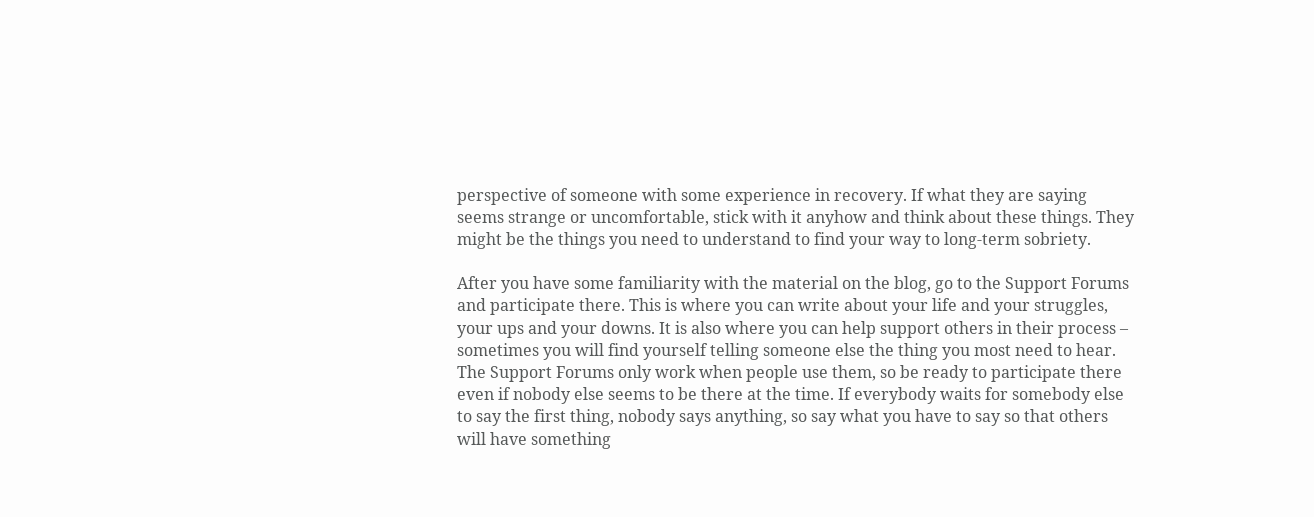perspective of someone with some experience in recovery. If what they are saying seems strange or uncomfortable, stick with it anyhow and think about these things. They might be the things you need to understand to find your way to long-term sobriety.

After you have some familiarity with the material on the blog, go to the Support Forums and participate there. This is where you can write about your life and your struggles, your ups and your downs. It is also where you can help support others in their process – sometimes you will find yourself telling someone else the thing you most need to hear. The Support Forums only work when people use them, so be ready to participate there even if nobody else seems to be there at the time. If everybody waits for somebody else to say the first thing, nobody says anything, so say what you have to say so that others will have something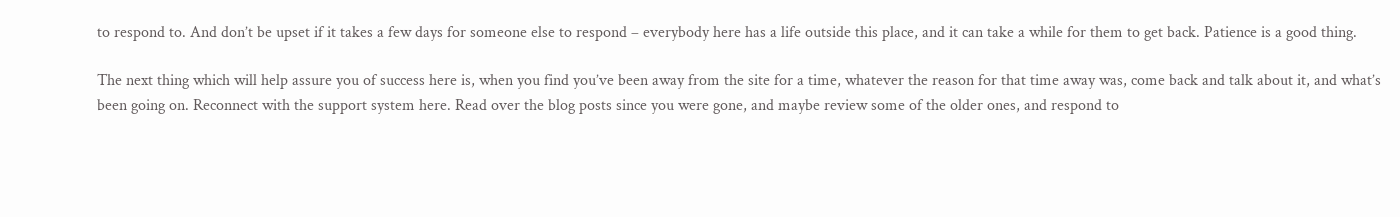to respond to. And don’t be upset if it takes a few days for someone else to respond – everybody here has a life outside this place, and it can take a while for them to get back. Patience is a good thing.

The next thing which will help assure you of success here is, when you find you’ve been away from the site for a time, whatever the reason for that time away was, come back and talk about it, and what’s been going on. Reconnect with the support system here. Read over the blog posts since you were gone, and maybe review some of the older ones, and respond to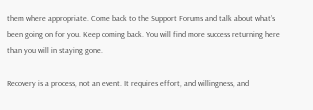them where appropriate. Come back to the Support Forums and talk about what’s been going on for you. Keep coming back. You will find more success returning here than you will in staying gone.

Recovery is a process, not an event. It requires effort, and willingness, and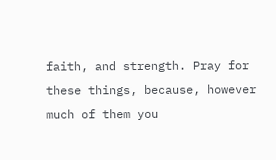faith, and strength. Pray for these things, because, however much of them you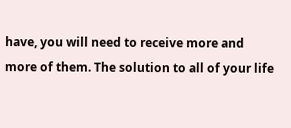have, you will need to receive more and more of them. The solution to all of your life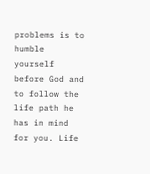problems is to humble yourself before God and to follow the life path he has in mind for you. Life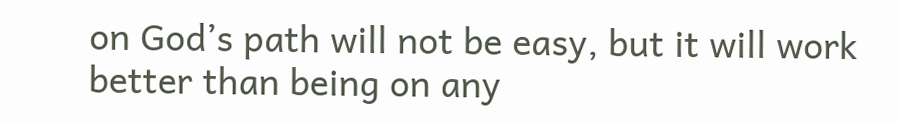on God’s path will not be easy, but it will work better than being on any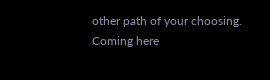other path of your choosing. Coming here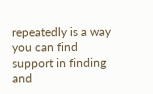repeatedly is a way you can find support in finding and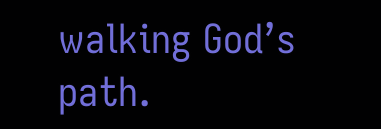walking God’s path.